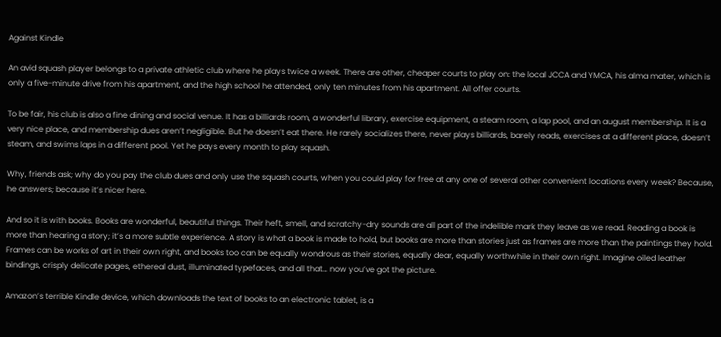Against Kindle

An avid squash player belongs to a private athletic club where he plays twice a week. There are other, cheaper courts to play on: the local JCCA and YMCA, his alma mater, which is only a five-minute drive from his apartment, and the high school he attended, only ten minutes from his apartment. All offer courts.

To be fair, his club is also a fine dining and social venue. It has a billiards room, a wonderful library, exercise equipment, a steam room, a lap pool, and an august membership. It is a very nice place, and membership dues aren’t negligible. But he doesn’t eat there. He rarely socializes there, never plays billiards, barely reads, exercises at a different place, doesn’t steam, and swims laps in a different pool. Yet he pays every month to play squash.

Why, friends ask; why do you pay the club dues and only use the squash courts, when you could play for free at any one of several other convenient locations every week? Because, he answers; because it’s nicer here.

And so it is with books. Books are wonderful, beautiful things. Their heft, smell, and scratchy-dry sounds are all part of the indelible mark they leave as we read. Reading a book is more than hearing a story; it’s a more subtle experience. A story is what a book is made to hold, but books are more than stories just as frames are more than the paintings they hold.  Frames can be works of art in their own right, and books too can be equally wondrous as their stories, equally dear, equally worthwhile in their own right. Imagine oiled leather bindings, crisply delicate pages, ethereal dust, illuminated typefaces, and all that… now you’ve got the picture.

Amazon’s terrible Kindle device, which downloads the text of books to an electronic tablet, is a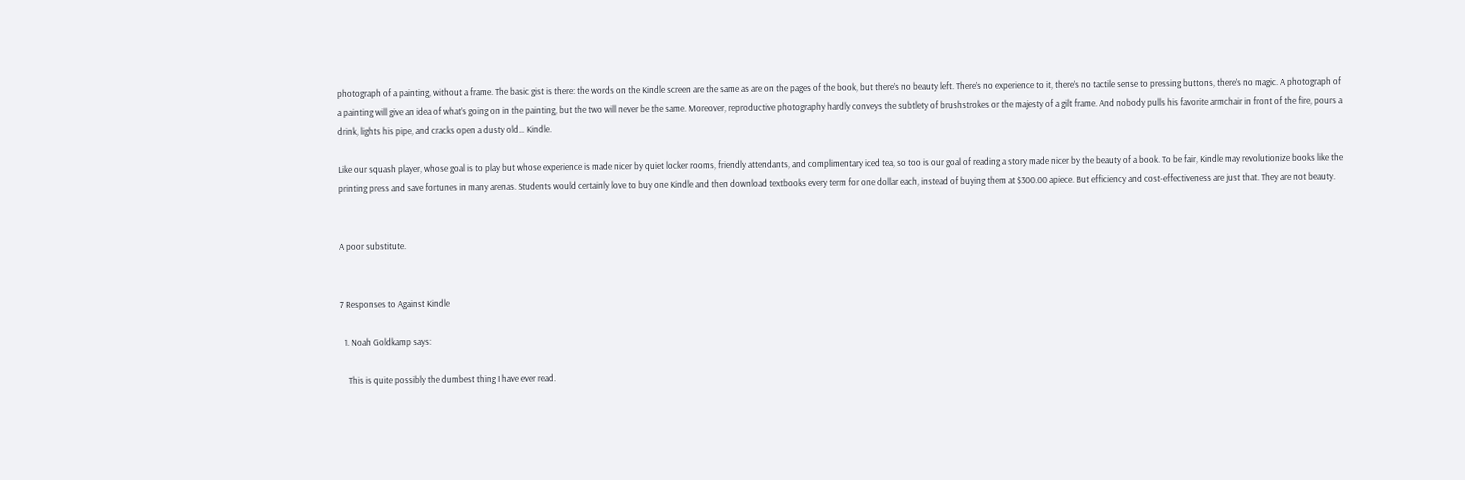photograph of a painting, without a frame. The basic gist is there: the words on the Kindle screen are the same as are on the pages of the book, but there’s no beauty left. There’s no experience to it, there’s no tactile sense to pressing buttons, there’s no magic. A photograph of a painting will give an idea of what’s going on in the painting, but the two will never be the same. Moreover, reproductive photography hardly conveys the subtlety of brushstrokes or the majesty of a gilt frame. And nobody pulls his favorite armchair in front of the fire, pours a drink, lights his pipe, and cracks open a dusty old… Kindle.

Like our squash player, whose goal is to play but whose experience is made nicer by quiet locker rooms, friendly attendants, and complimentary iced tea, so too is our goal of reading a story made nicer by the beauty of a book. To be fair, Kindle may revolutionize books like the printing press and save fortunes in many arenas. Students would certainly love to buy one Kindle and then download textbooks every term for one dollar each, instead of buying them at $300.00 apiece. But efficiency and cost-effectiveness are just that. They are not beauty.


A poor substitute.


7 Responses to Against Kindle

  1. Noah Goldkamp says:

    This is quite possibly the dumbest thing I have ever read.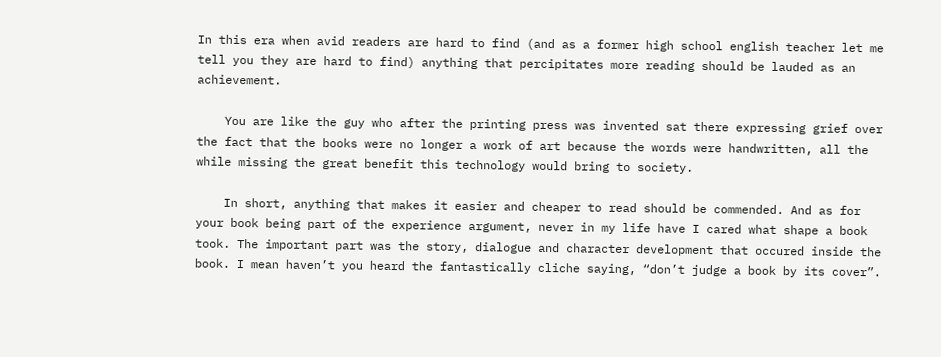In this era when avid readers are hard to find (and as a former high school english teacher let me tell you they are hard to find) anything that percipitates more reading should be lauded as an achievement.

    You are like the guy who after the printing press was invented sat there expressing grief over the fact that the books were no longer a work of art because the words were handwritten, all the while missing the great benefit this technology would bring to society.

    In short, anything that makes it easier and cheaper to read should be commended. And as for your book being part of the experience argument, never in my life have I cared what shape a book took. The important part was the story, dialogue and character development that occured inside the book. I mean haven’t you heard the fantastically cliche saying, “don’t judge a book by its cover”.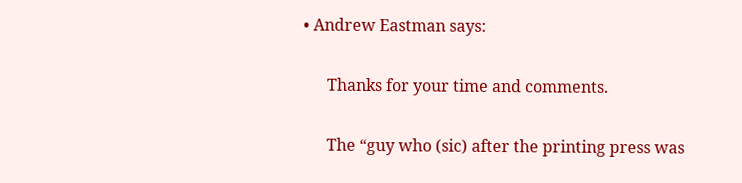• Andrew Eastman says:

      Thanks for your time and comments.

      The “guy who (sic) after the printing press was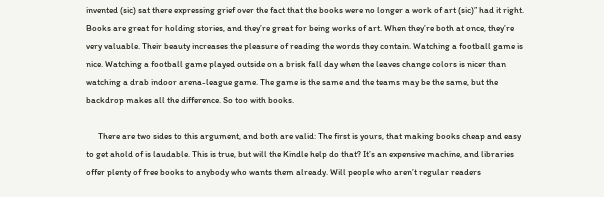invented (sic) sat there expressing grief over the fact that the books were no longer a work of art (sic)” had it right. Books are great for holding stories, and they’re great for being works of art. When they’re both at once, they’re very valuable. Their beauty increases the pleasure of reading the words they contain. Watching a football game is nice. Watching a football game played outside on a brisk fall day when the leaves change colors is nicer than watching a drab indoor arena-league game. The game is the same and the teams may be the same, but the backdrop makes all the difference. So too with books.

      There are two sides to this argument, and both are valid: The first is yours, that making books cheap and easy to get ahold of is laudable. This is true, but will the Kindle help do that? It’s an expensive machine, and libraries offer plenty of free books to anybody who wants them already. Will people who aren’t regular readers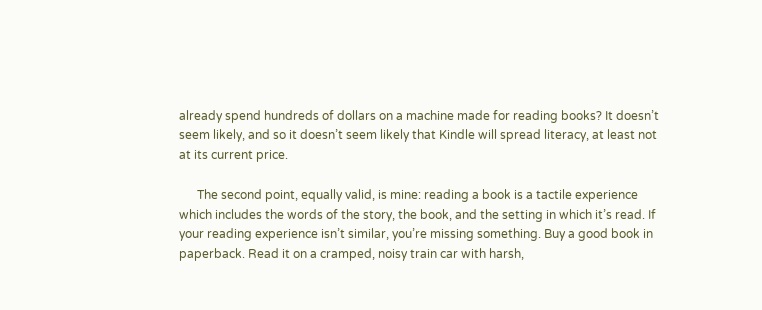already spend hundreds of dollars on a machine made for reading books? It doesn’t seem likely, and so it doesn’t seem likely that Kindle will spread literacy, at least not at its current price.

      The second point, equally valid, is mine: reading a book is a tactile experience which includes the words of the story, the book, and the setting in which it’s read. If your reading experience isn’t similar, you’re missing something. Buy a good book in paperback. Read it on a cramped, noisy train car with harsh,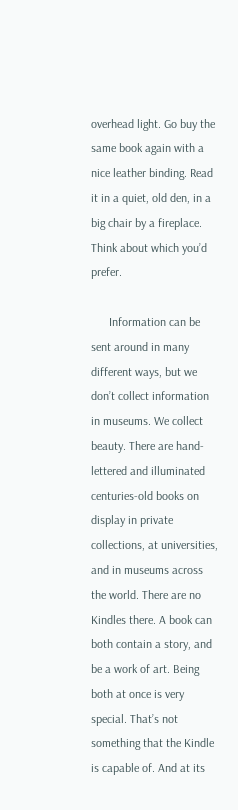overhead light. Go buy the same book again with a nice leather binding. Read it in a quiet, old den, in a big chair by a fireplace. Think about which you’d prefer.

      Information can be sent around in many different ways, but we don’t collect information in museums. We collect beauty. There are hand-lettered and illuminated centuries-old books on display in private collections, at universities, and in museums across the world. There are no Kindles there. A book can both contain a story, and be a work of art. Being both at once is very special. That’s not something that the Kindle is capable of. And at its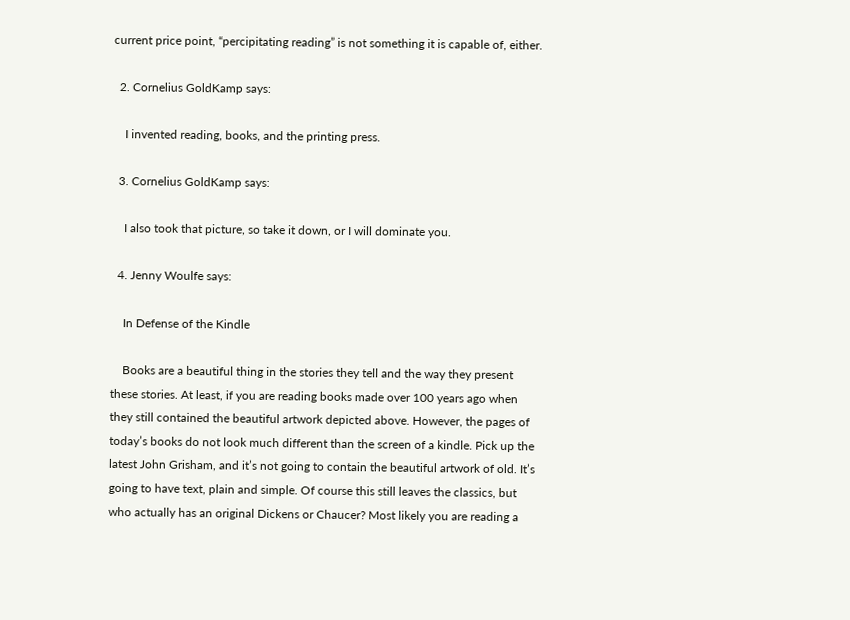current price point, “percipitating reading” is not something it is capable of, either.

  2. Cornelius GoldKamp says:

    I invented reading, books, and the printing press.

  3. Cornelius GoldKamp says:

    I also took that picture, so take it down, or I will dominate you.

  4. Jenny Woulfe says:

    In Defense of the Kindle

    Books are a beautiful thing in the stories they tell and the way they present these stories. At least, if you are reading books made over 100 years ago when they still contained the beautiful artwork depicted above. However, the pages of today’s books do not look much different than the screen of a kindle. Pick up the latest John Grisham, and it’s not going to contain the beautiful artwork of old. It’s going to have text, plain and simple. Of course this still leaves the classics, but who actually has an original Dickens or Chaucer? Most likely you are reading a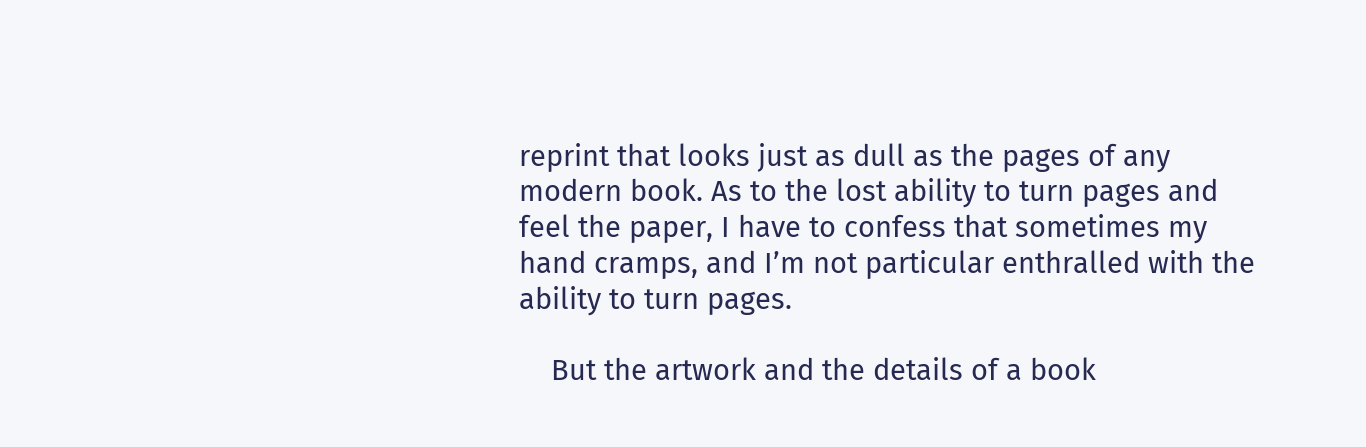reprint that looks just as dull as the pages of any modern book. As to the lost ability to turn pages and feel the paper, I have to confess that sometimes my hand cramps, and I’m not particular enthralled with the ability to turn pages.

    But the artwork and the details of a book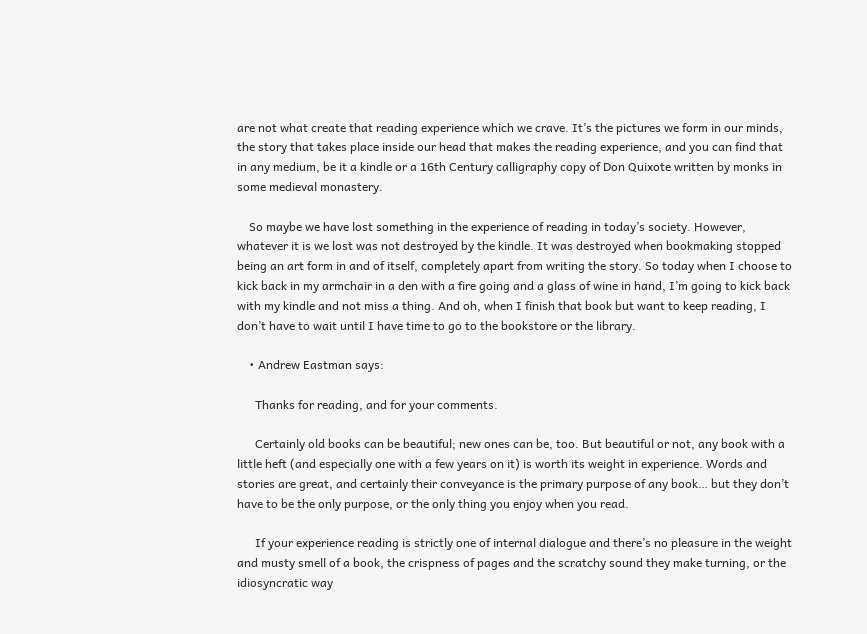are not what create that reading experience which we crave. It’s the pictures we form in our minds, the story that takes place inside our head that makes the reading experience, and you can find that in any medium, be it a kindle or a 16th Century calligraphy copy of Don Quixote written by monks in some medieval monastery.

    So maybe we have lost something in the experience of reading in today’s society. However, whatever it is we lost was not destroyed by the kindle. It was destroyed when bookmaking stopped being an art form in and of itself, completely apart from writing the story. So today when I choose to kick back in my armchair in a den with a fire going and a glass of wine in hand, I’m going to kick back with my kindle and not miss a thing. And oh, when I finish that book but want to keep reading, I don’t have to wait until I have time to go to the bookstore or the library.

    • Andrew Eastman says:

      Thanks for reading, and for your comments.

      Certainly old books can be beautiful; new ones can be, too. But beautiful or not, any book with a little heft (and especially one with a few years on it) is worth its weight in experience. Words and stories are great, and certainly their conveyance is the primary purpose of any book… but they don’t have to be the only purpose, or the only thing you enjoy when you read.

      If your experience reading is strictly one of internal dialogue and there’s no pleasure in the weight and musty smell of a book, the crispness of pages and the scratchy sound they make turning, or the idiosyncratic way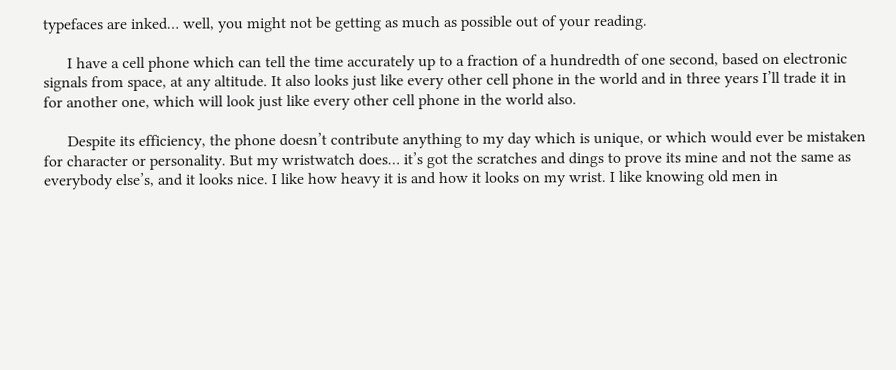typefaces are inked… well, you might not be getting as much as possible out of your reading.

      I have a cell phone which can tell the time accurately up to a fraction of a hundredth of one second, based on electronic signals from space, at any altitude. It also looks just like every other cell phone in the world and in three years I’ll trade it in for another one, which will look just like every other cell phone in the world also.

      Despite its efficiency, the phone doesn’t contribute anything to my day which is unique, or which would ever be mistaken for character or personality. But my wristwatch does… it’s got the scratches and dings to prove its mine and not the same as everybody else’s, and it looks nice. I like how heavy it is and how it looks on my wrist. I like knowing old men in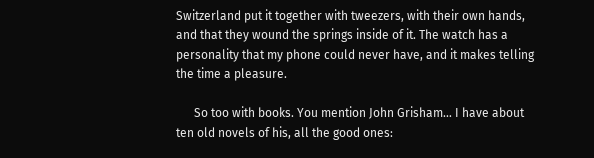Switzerland put it together with tweezers, with their own hands, and that they wound the springs inside of it. The watch has a personality that my phone could never have, and it makes telling the time a pleasure.

      So too with books. You mention John Grisham… I have about ten old novels of his, all the good ones: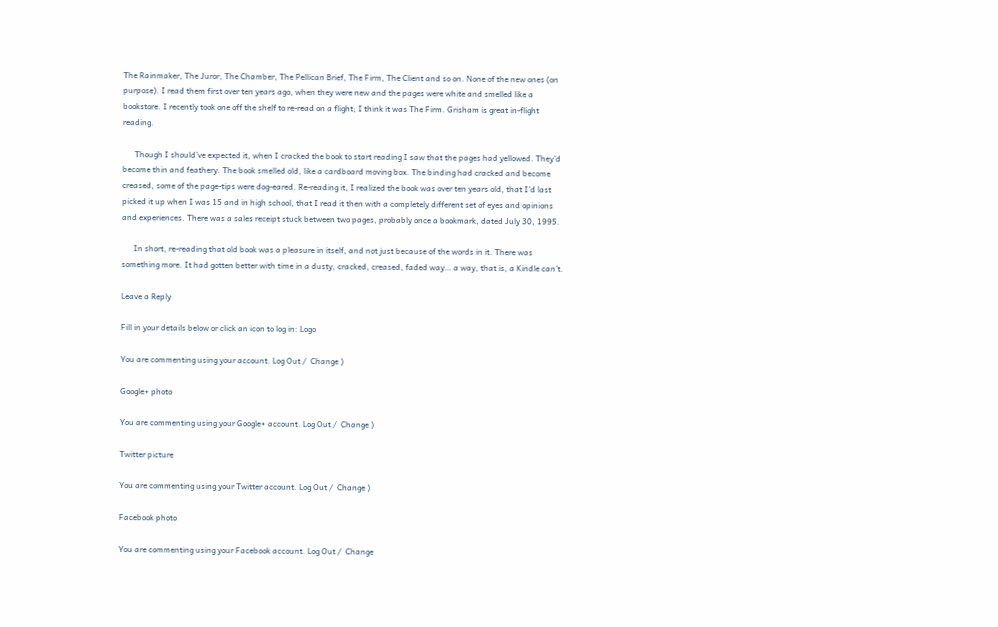The Rainmaker, The Juror, The Chamber, The Pellican Brief, The Firm, The Client and so on. None of the new ones (on purpose). I read them first over ten years ago, when they were new and the pages were white and smelled like a bookstore. I recently took one off the shelf to re-read on a flight; I think it was The Firm. Grisham is great in-flight reading.

      Though I should’ve expected it, when I cracked the book to start reading I saw that the pages had yellowed. They’d become thin and feathery. The book smelled old, like a cardboard moving box. The binding had cracked and become creased, some of the page-tips were dog-eared. Re-reading it, I realized the book was over ten years old, that I’d last picked it up when I was 15 and in high school, that I read it then with a completely different set of eyes and opinions and experiences. There was a sales receipt stuck between two pages, probably once a bookmark, dated July 30, 1995.

      In short, re-reading that old book was a pleasure in itself, and not just because of the words in it. There was something more. It had gotten better with time in a dusty, cracked, creased, faded way… a way, that is, a Kindle can’t.

Leave a Reply

Fill in your details below or click an icon to log in: Logo

You are commenting using your account. Log Out /  Change )

Google+ photo

You are commenting using your Google+ account. Log Out /  Change )

Twitter picture

You are commenting using your Twitter account. Log Out /  Change )

Facebook photo

You are commenting using your Facebook account. Log Out /  Change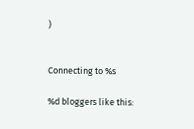)


Connecting to %s

%d bloggers like this: